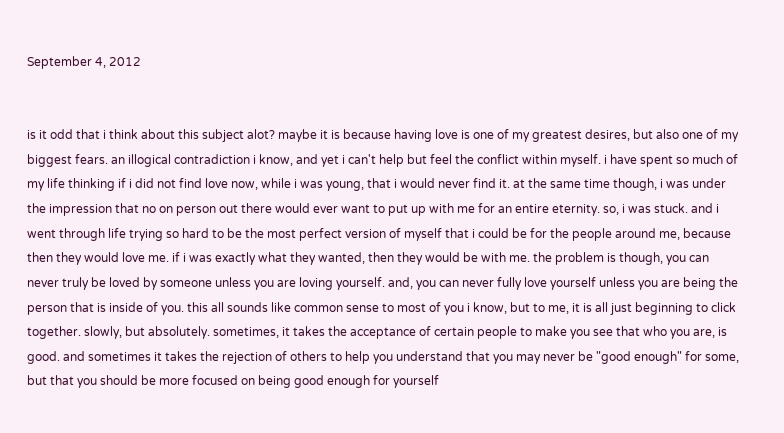September 4, 2012


is it odd that i think about this subject alot? maybe it is because having love is one of my greatest desires, but also one of my biggest fears. an illogical contradiction i know, and yet i can't help but feel the conflict within myself. i have spent so much of my life thinking if i did not find love now, while i was young, that i would never find it. at the same time though, i was under the impression that no on person out there would ever want to put up with me for an entire eternity. so, i was stuck. and i went through life trying so hard to be the most perfect version of myself that i could be for the people around me, because then they would love me. if i was exactly what they wanted, then they would be with me. the problem is though, you can never truly be loved by someone unless you are loving yourself. and, you can never fully love yourself unless you are being the person that is inside of you. this all sounds like common sense to most of you i know, but to me, it is all just beginning to click together. slowly, but absolutely. sometimes, it takes the acceptance of certain people to make you see that who you are, is good. and sometimes it takes the rejection of others to help you understand that you may never be "good enough" for some, but that you should be more focused on being good enough for yourself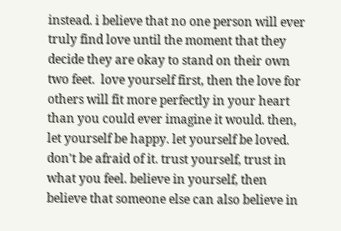instead. i believe that no one person will ever truly find love until the moment that they decide they are okay to stand on their own two feet.  love yourself first, then the love for others will fit more perfectly in your heart than you could ever imagine it would. then, let yourself be happy. let yourself be loved. don't be afraid of it. trust yourself, trust in what you feel. believe in yourself, then believe that someone else can also believe in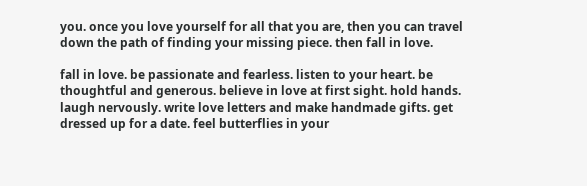you. once you love yourself for all that you are, then you can travel down the path of finding your missing piece. then fall in love.

fall in love. be passionate and fearless. listen to your heart. be thoughtful and generous. believe in love at first sight. hold hands. laugh nervously. write love letters and make handmade gifts. get dressed up for a date. feel butterflies in your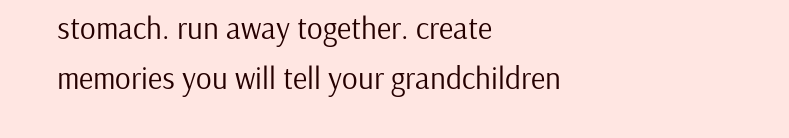stomach. run away together. create memories you will tell your grandchildren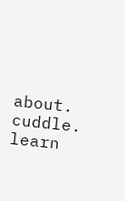about. cuddle. learn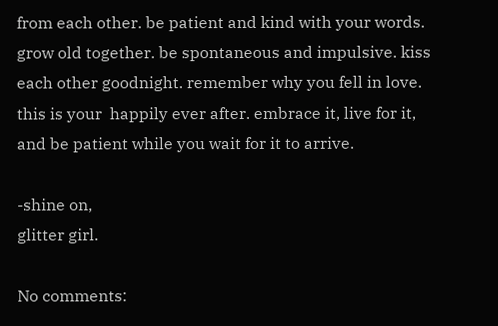from each other. be patient and kind with your words. grow old together. be spontaneous and impulsive. kiss each other goodnight. remember why you fell in love. this is your  happily ever after. embrace it, live for it, and be patient while you wait for it to arrive.

-shine on,
glitter girl.

No comments: